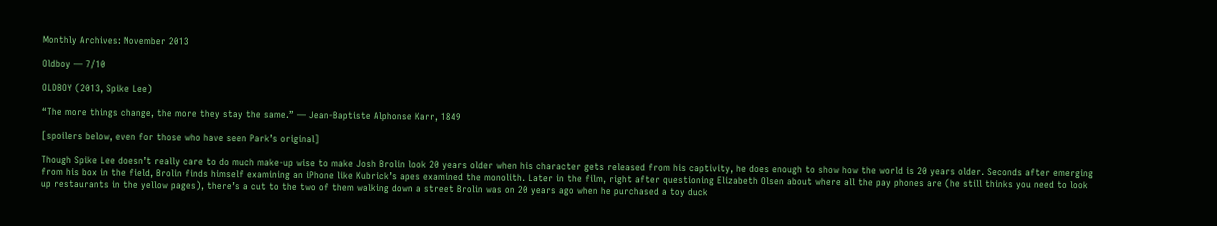Monthly Archives: November 2013

Oldboy — 7/10

OLDBOY (2013, Spike Lee)

“The more things change, the more they stay the same.” — Jean-Baptiste Alphonse Karr, 1849

[spoilers below, even for those who have seen Park’s original]

Though Spike Lee doesn’t really care to do much make-up wise to make Josh Brolin look 20 years older when his character gets released from his captivity, he does enough to show how the world is 20 years older. Seconds after emerging from his box in the field, Brolin finds himself examining an iPhone like Kubrick’s apes examined the monolith. Later in the film, right after questioning Elizabeth Olsen about where all the pay phones are (he still thinks you need to look up restaurants in the yellow pages), there’s a cut to the two of them walking down a street Brolin was on 20 years ago when he purchased a toy duck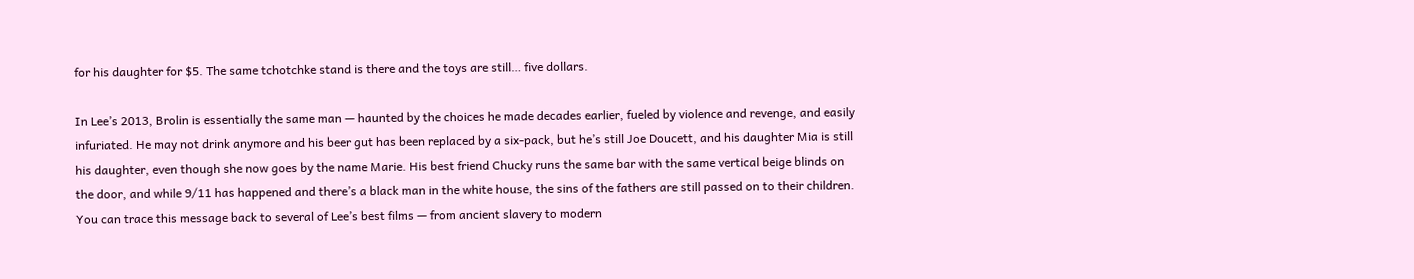for his daughter for $5. The same tchotchke stand is there and the toys are still… five dollars.

In Lee’s 2013, Brolin is essentially the same man — haunted by the choices he made decades earlier, fueled by violence and revenge, and easily infuriated. He may not drink anymore and his beer gut has been replaced by a six-pack, but he’s still Joe Doucett, and his daughter Mia is still his daughter, even though she now goes by the name Marie. His best friend Chucky runs the same bar with the same vertical beige blinds on the door, and while 9/11 has happened and there’s a black man in the white house, the sins of the fathers are still passed on to their children. You can trace this message back to several of Lee’s best films — from ancient slavery to modern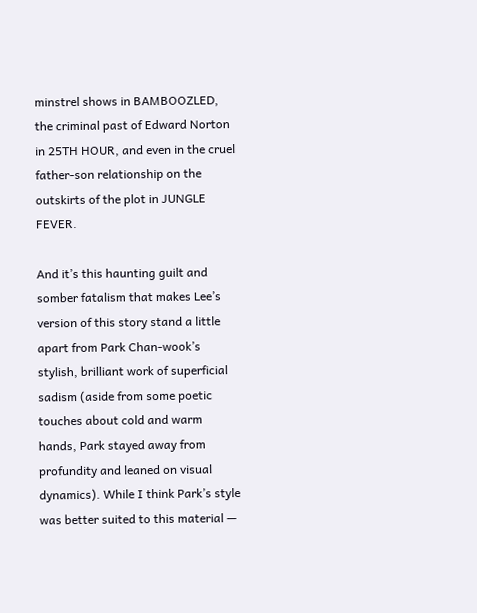minstrel shows in BAMBOOZLED, the criminal past of Edward Norton in 25TH HOUR, and even in the cruel father-son relationship on the outskirts of the plot in JUNGLE FEVER.

And it’s this haunting guilt and somber fatalism that makes Lee’s version of this story stand a little apart from Park Chan-wook’s stylish, brilliant work of superficial sadism (aside from some poetic touches about cold and warm hands, Park stayed away from profundity and leaned on visual dynamics). While I think Park’s style was better suited to this material —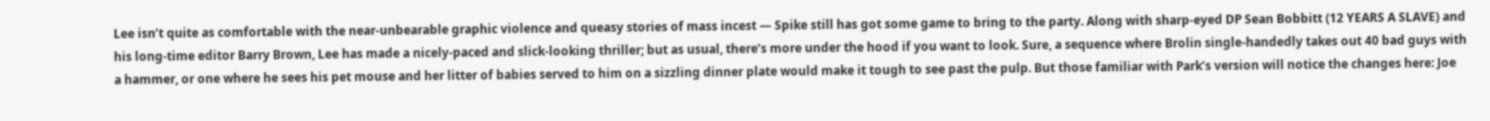Lee isn’t quite as comfortable with the near-unbearable graphic violence and queasy stories of mass incest — Spike still has got some game to bring to the party. Along with sharp-eyed DP Sean Bobbitt (12 YEARS A SLAVE) and his long-time editor Barry Brown, Lee has made a nicely-paced and slick-looking thriller; but as usual, there’s more under the hood if you want to look. Sure, a sequence where Brolin single-handedly takes out 40 bad guys with a hammer, or one where he sees his pet mouse and her litter of babies served to him on a sizzling dinner plate would make it tough to see past the pulp. But those familiar with Park’s version will notice the changes here: Joe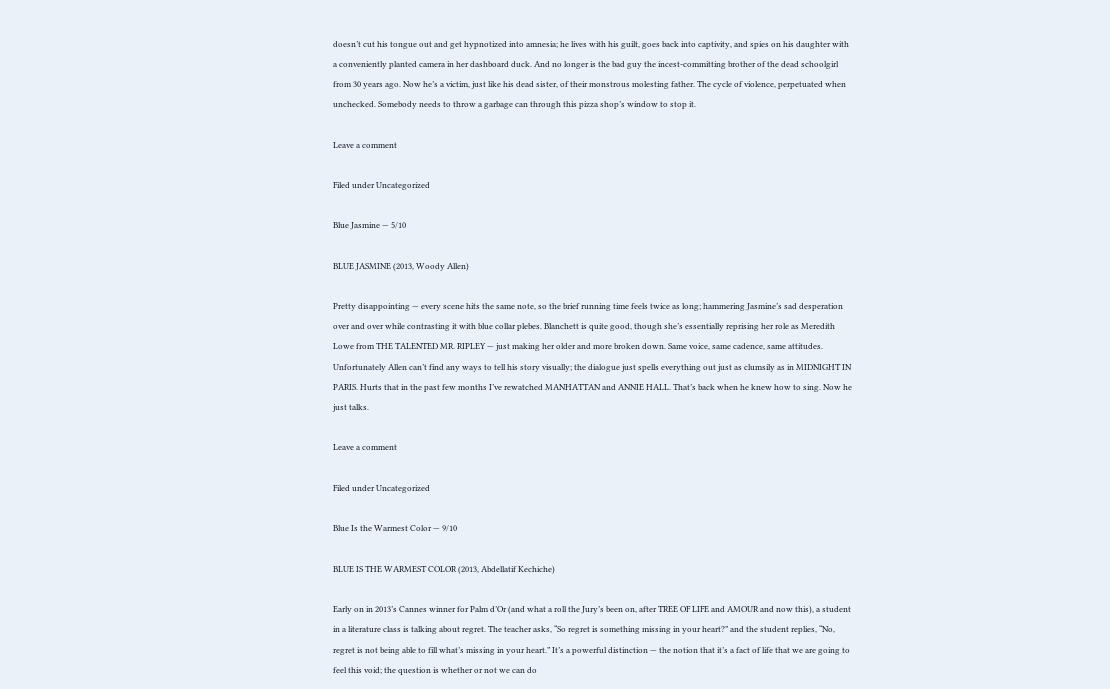doesn’t cut his tongue out and get hypnotized into amnesia; he lives with his guilt, goes back into captivity, and spies on his daughter with a conveniently planted camera in her dashboard duck. And no longer is the bad guy the incest-committing brother of the dead schoolgirl from 30 years ago. Now he’s a victim, just like his dead sister, of their monstrous molesting father. The cycle of violence, perpetuated when unchecked. Somebody needs to throw a garbage can through this pizza shop’s window to stop it.

Leave a comment

Filed under Uncategorized

Blue Jasmine — 5/10

BLUE JASMINE (2013, Woody Allen)

Pretty disappointing — every scene hits the same note, so the brief running time feels twice as long; hammering Jasmine’s sad desperation over and over while contrasting it with blue collar plebes. Blanchett is quite good, though she’s essentially reprising her role as Meredith Lowe from THE TALENTED MR. RIPLEY — just making her older and more broken down. Same voice, same cadence, same attitudes. Unfortunately Allen can’t find any ways to tell his story visually; the dialogue just spells everything out just as clumsily as in MIDNIGHT IN PARIS. Hurts that in the past few months I’ve rewatched MANHATTAN and ANNIE HALL. That’s back when he knew how to sing. Now he just talks.

Leave a comment

Filed under Uncategorized

Blue Is the Warmest Color — 9/10

BLUE IS THE WARMEST COLOR (2013, Abdellatif Kechiche)

Early on in 2013’s Cannes winner for Palm d’Or (and what a roll the Jury’s been on, after TREE OF LIFE and AMOUR and now this), a student in a literature class is talking about regret. The teacher asks, “So regret is something missing in your heart?” and the student replies, “No, regret is not being able to fill what’s missing in your heart.” It’s a powerful distinction — the notion that it’s a fact of life that we are going to feel this void; the question is whether or not we can do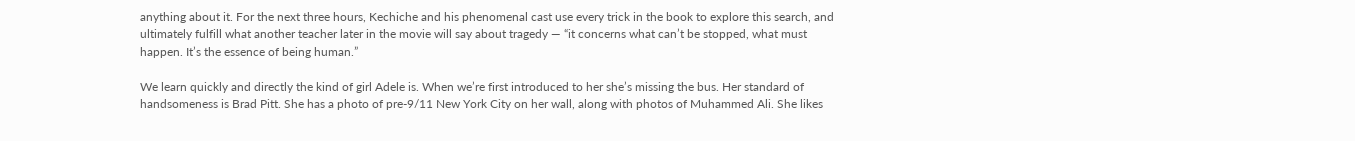anything about it. For the next three hours, Kechiche and his phenomenal cast use every trick in the book to explore this search, and ultimately fulfill what another teacher later in the movie will say about tragedy — “it concerns what can’t be stopped, what must happen. It’s the essence of being human.”

We learn quickly and directly the kind of girl Adele is. When we’re first introduced to her she’s missing the bus. Her standard of handsomeness is Brad Pitt. She has a photo of pre-9/11 New York City on her wall, along with photos of Muhammed Ali. She likes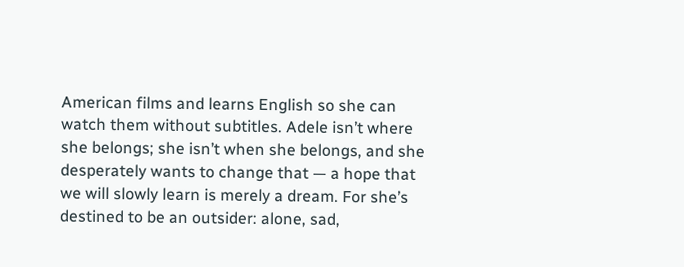American films and learns English so she can watch them without subtitles. Adele isn’t where she belongs; she isn’t when she belongs, and she desperately wants to change that — a hope that we will slowly learn is merely a dream. For she’s destined to be an outsider: alone, sad,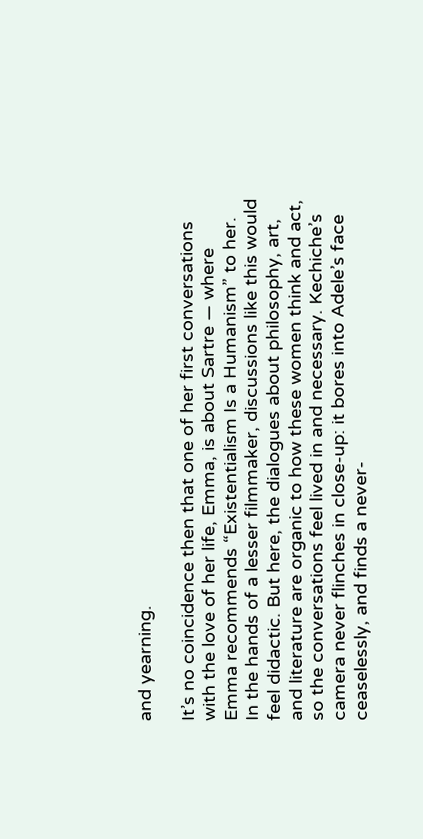and yearning.

It’s no coincidence then that one of her first conversations with the love of her life, Emma, is about Sartre — where Emma recommends “Existentialism Is a Humanism” to her.  In the hands of a lesser filmmaker, discussions like this would feel didactic. But here, the dialogues about philosophy, art, and literature are organic to how these women think and act, so the conversations feel lived in and necessary. Kechiche’s camera never flinches in close-up: it bores into Adele’s face ceaselessly, and finds a never-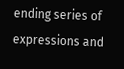ending series of expressions and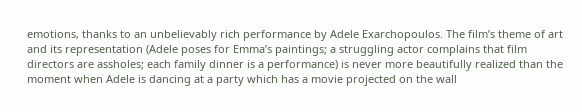emotions, thanks to an unbelievably rich performance by Adele Exarchopoulos. The film’s theme of art and its representation (Adele poses for Emma’s paintings; a struggling actor complains that film directors are assholes; each family dinner is a performance) is never more beautifully realized than the moment when Adele is dancing at a party which has a movie projected on the wall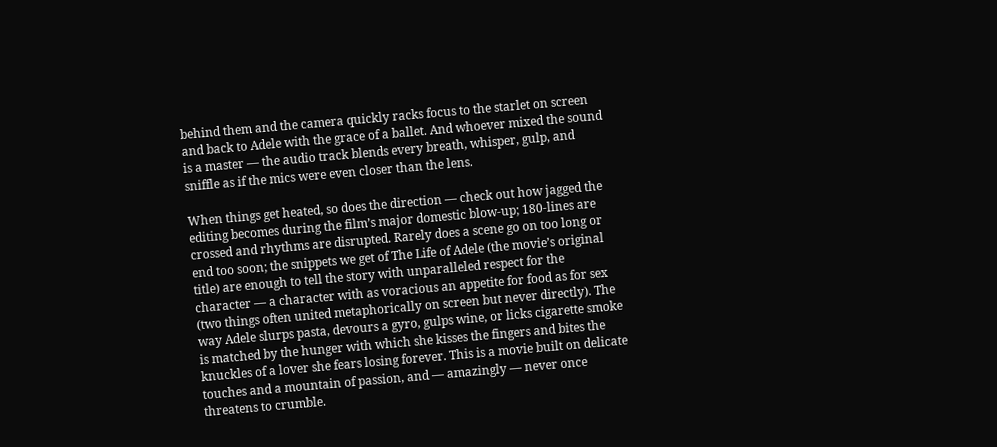behind them and the camera quickly racks focus to the starlet on screen and back to Adele with the grace of a ballet. And whoever mixed the sound is a master — the audio track blends every breath, whisper, gulp, and sniffle as if the mics were even closer than the lens.

When things get heated, so does the direction — check out how jagged the editing becomes during the film’s major domestic blow-up; 180-lines are crossed and rhythms are disrupted. Rarely does a scene go on too long or end too soon; the snippets we get of The Life of Adele (the movie’s original title) are enough to tell the story with unparalleled respect for the character — a character with as voracious an appetite for food as for sex (two things often united metaphorically on screen but never directly). The way Adele slurps pasta, devours a gyro, gulps wine, or licks cigarette smoke is matched by the hunger with which she kisses the fingers and bites the knuckles of a lover she fears losing forever. This is a movie built on delicate touches and a mountain of passion, and — amazingly — never once threatens to crumble.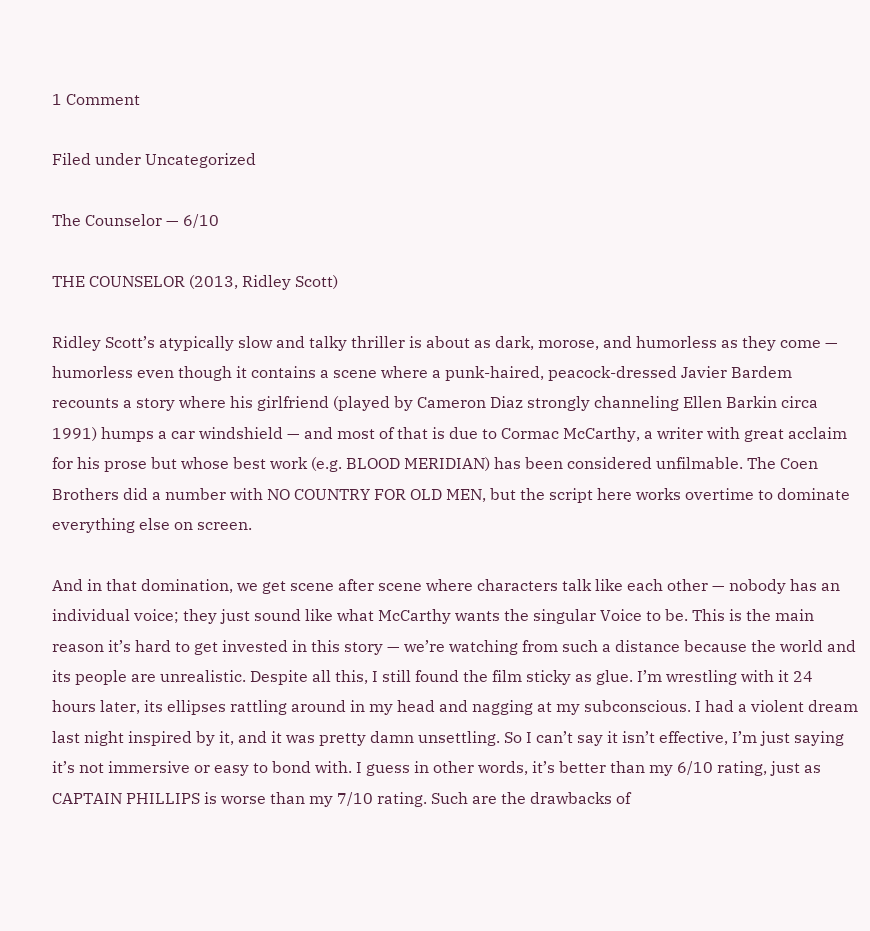1 Comment

Filed under Uncategorized

The Counselor — 6/10

THE COUNSELOR (2013, Ridley Scott)

Ridley Scott’s atypically slow and talky thriller is about as dark, morose, and humorless as they come — humorless even though it contains a scene where a punk-haired, peacock-dressed Javier Bardem recounts a story where his girlfriend (played by Cameron Diaz strongly channeling Ellen Barkin circa 1991) humps a car windshield — and most of that is due to Cormac McCarthy, a writer with great acclaim for his prose but whose best work (e.g. BLOOD MERIDIAN) has been considered unfilmable. The Coen Brothers did a number with NO COUNTRY FOR OLD MEN, but the script here works overtime to dominate everything else on screen.

And in that domination, we get scene after scene where characters talk like each other — nobody has an individual voice; they just sound like what McCarthy wants the singular Voice to be. This is the main reason it’s hard to get invested in this story — we’re watching from such a distance because the world and its people are unrealistic. Despite all this, I still found the film sticky as glue. I’m wrestling with it 24 hours later, its ellipses rattling around in my head and nagging at my subconscious. I had a violent dream last night inspired by it, and it was pretty damn unsettling. So I can’t say it isn’t effective, I’m just saying it’s not immersive or easy to bond with. I guess in other words, it’s better than my 6/10 rating, just as CAPTAIN PHILLIPS is worse than my 7/10 rating. Such are the drawbacks of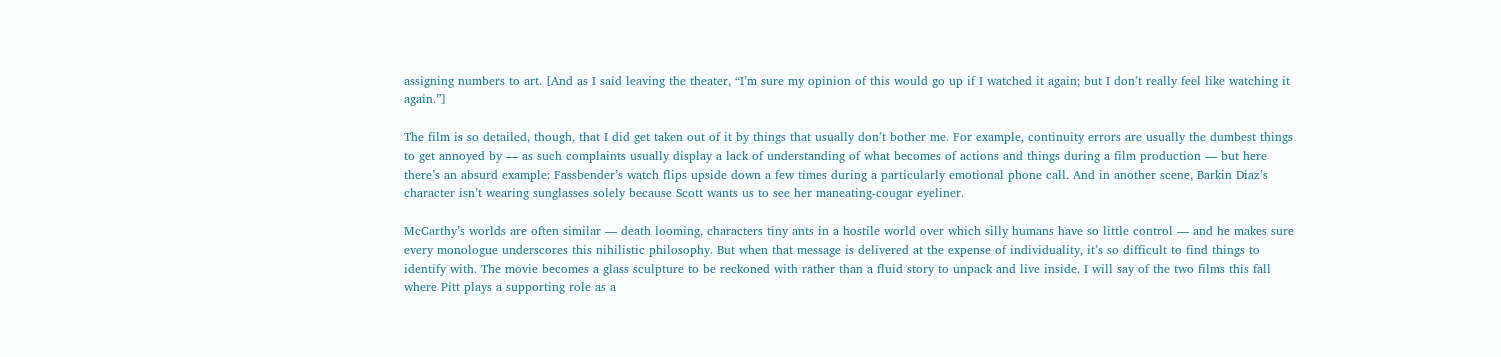assigning numbers to art. [And as I said leaving the theater, “I’m sure my opinion of this would go up if I watched it again; but I don’t really feel like watching it again.”]

The film is so detailed, though, that I did get taken out of it by things that usually don’t bother me. For example, continuity errors are usually the dumbest things to get annoyed by — as such complaints usually display a lack of understanding of what becomes of actions and things during a film production — but here there’s an absurd example: Fassbender’s watch flips upside down a few times during a particularly emotional phone call. And in another scene, Barkin Diaz’s character isn’t wearing sunglasses solely because Scott wants us to see her maneating-cougar eyeliner.

McCarthy’s worlds are often similar — death looming, characters tiny ants in a hostile world over which silly humans have so little control — and he makes sure every monologue underscores this nihilistic philosophy. But when that message is delivered at the expense of individuality, it’s so difficult to find things to identify with. The movie becomes a glass sculpture to be reckoned with rather than a fluid story to unpack and live inside. I will say of the two films this fall where Pitt plays a supporting role as a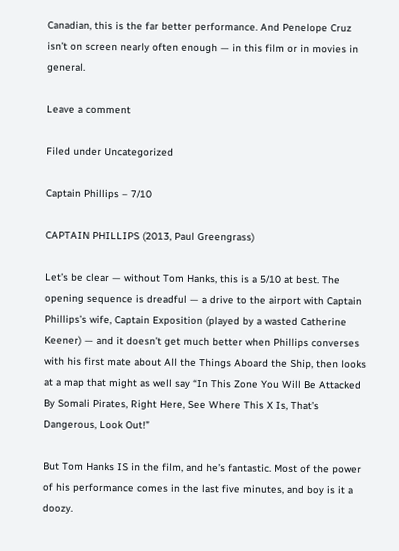Canadian, this is the far better performance. And Penelope Cruz isn’t on screen nearly often enough — in this film or in movies in general.

Leave a comment

Filed under Uncategorized

Captain Phillips – 7/10

CAPTAIN PHILLIPS (2013, Paul Greengrass)

Let’s be clear — without Tom Hanks, this is a 5/10 at best. The opening sequence is dreadful — a drive to the airport with Captain Phillips’s wife, Captain Exposition (played by a wasted Catherine Keener) — and it doesn’t get much better when Phillips converses with his first mate about All the Things Aboard the Ship, then looks at a map that might as well say “In This Zone You Will Be Attacked By Somali Pirates, Right Here, See Where This X Is, That’s Dangerous, Look Out!”

But Tom Hanks IS in the film, and he’s fantastic. Most of the power of his performance comes in the last five minutes, and boy is it a doozy.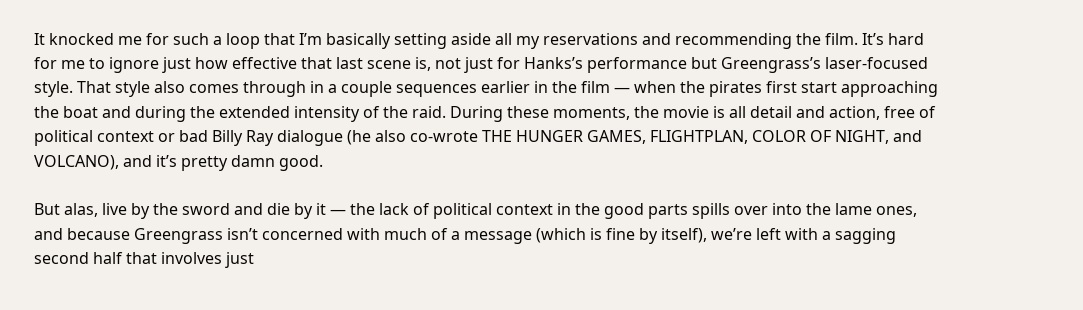It knocked me for such a loop that I’m basically setting aside all my reservations and recommending the film. It’s hard for me to ignore just how effective that last scene is, not just for Hanks’s performance but Greengrass’s laser-focused style. That style also comes through in a couple sequences earlier in the film — when the pirates first start approaching the boat and during the extended intensity of the raid. During these moments, the movie is all detail and action, free of political context or bad Billy Ray dialogue (he also co-wrote THE HUNGER GAMES, FLIGHTPLAN, COLOR OF NIGHT, and VOLCANO), and it’s pretty damn good.

But alas, live by the sword and die by it — the lack of political context in the good parts spills over into the lame ones, and because Greengrass isn’t concerned with much of a message (which is fine by itself), we’re left with a sagging second half that involves just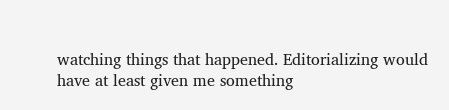watching things that happened. Editorializing would have at least given me something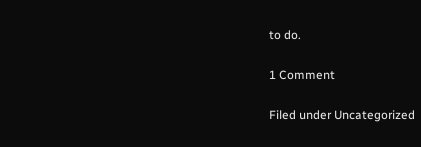to do.

1 Comment

Filed under Uncategorized